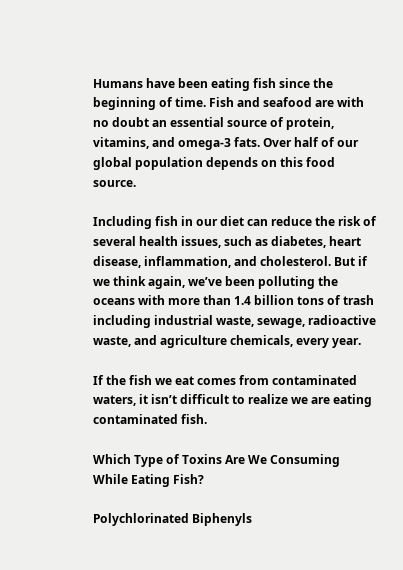Humans have been eating fish since the beginning of time. Fish and seafood are with no doubt an essential source of protein, vitamins, and omega-3 fats. Over half of our global population depends on this food source.

Including fish in our diet can reduce the risk of several health issues, such as diabetes, heart disease, inflammation, and cholesterol. But if we think again, we’ve been polluting the oceans with more than 1.4 billion tons of trash including industrial waste, sewage, radioactive waste, and agriculture chemicals, every year.

If the fish we eat comes from contaminated waters, it isn’t difficult to realize we are eating contaminated fish.

Which Type of Toxins Are We Consuming While Eating Fish?

Polychlorinated Biphenyls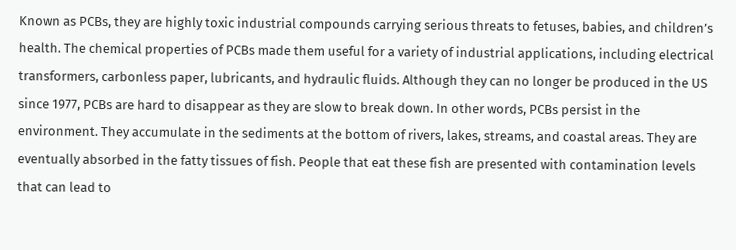Known as PCBs, they are highly toxic industrial compounds carrying serious threats to fetuses, babies, and children’s health. The chemical properties of PCBs made them useful for a variety of industrial applications, including electrical transformers, carbonless paper, lubricants, and hydraulic fluids. Although they can no longer be produced in the US since 1977, PCBs are hard to disappear as they are slow to break down. In other words, PCBs persist in the environment. They accumulate in the sediments at the bottom of rivers, lakes, streams, and coastal areas. They are eventually absorbed in the fatty tissues of fish. People that eat these fish are presented with contamination levels that can lead to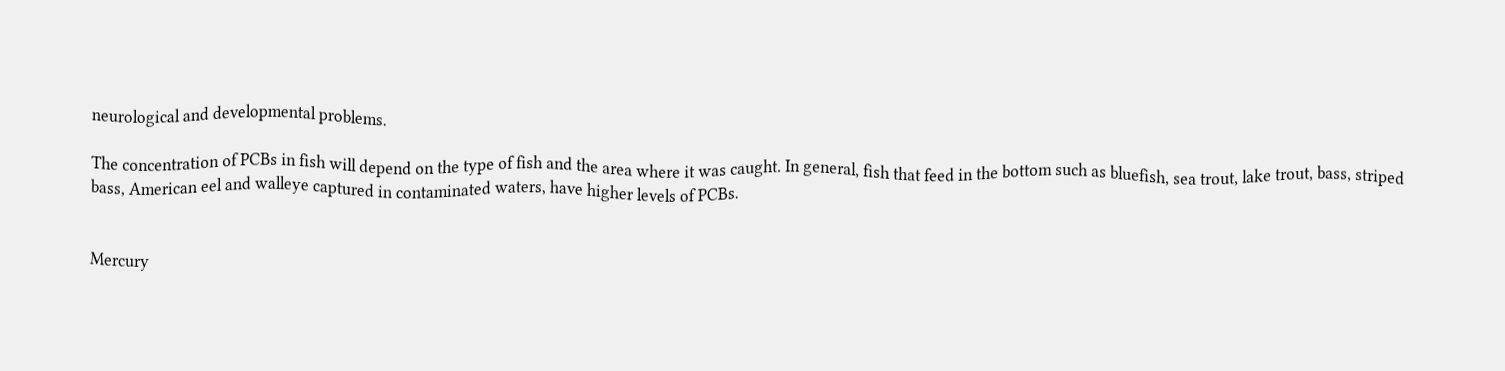neurological and developmental problems.

The concentration of PCBs in fish will depend on the type of fish and the area where it was caught. In general, fish that feed in the bottom such as bluefish, sea trout, lake trout, bass, striped bass, American eel and walleye captured in contaminated waters, have higher levels of PCBs.


Mercury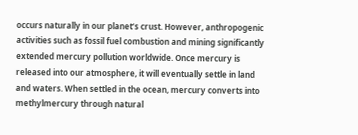occurs naturally in our planet’s crust. However, anthropogenic activities such as fossil fuel combustion and mining significantly extended mercury pollution worldwide. Once mercury is released into our atmosphere, it will eventually settle in land and waters. When settled in the ocean, mercury converts into methylmercury through natural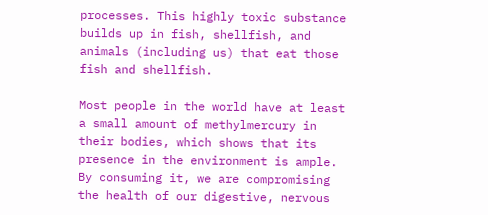processes. This highly toxic substance builds up in fish, shellfish, and animals (including us) that eat those fish and shellfish.

Most people in the world have at least a small amount of methylmercury in their bodies, which shows that its presence in the environment is ample. By consuming it, we are compromising the health of our digestive, nervous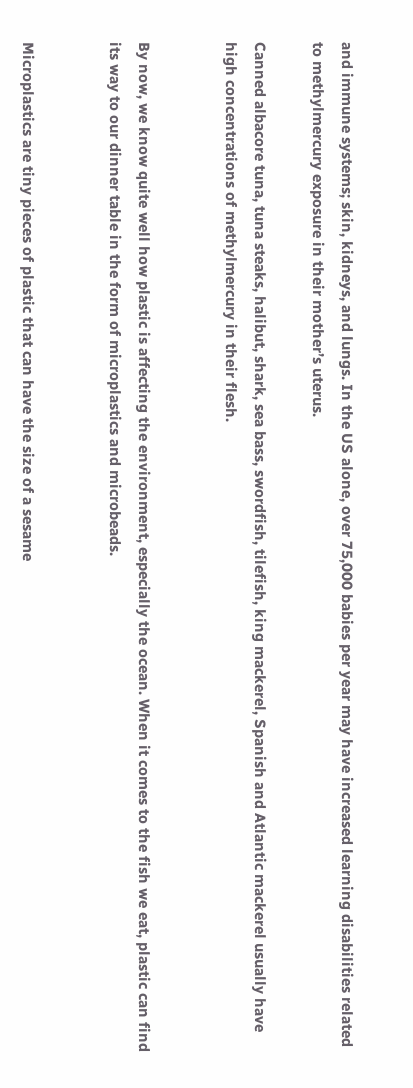and immune systems; skin, kidneys, and lungs. In the US alone, over 75,000 babies per year may have increased learning disabilities related to methylmercury exposure in their mother’s uterus.

Canned albacore tuna, tuna steaks, halibut, shark, sea bass, swordfish, tilefish, king mackerel, Spanish and Atlantic mackerel usually have high concentrations of methylmercury in their flesh.


By now, we know quite well how plastic is affecting the environment, especially the ocean. When it comes to the fish we eat, plastic can find its way to our dinner table in the form of microplastics and microbeads.


Microplastics are tiny pieces of plastic that can have the size of a sesame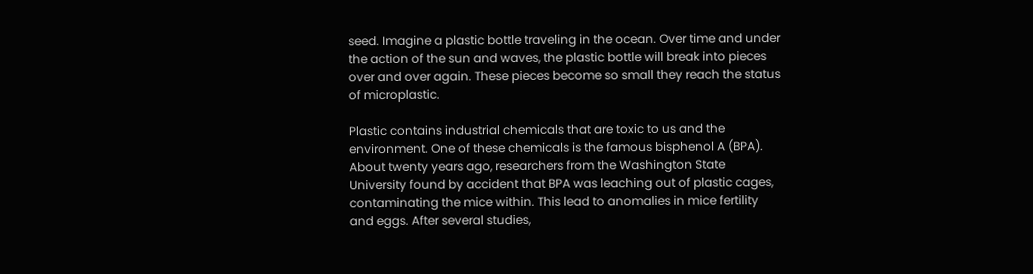seed. Imagine a plastic bottle traveling in the ocean. Over time and under the action of the sun and waves, the plastic bottle will break into pieces over and over again. These pieces become so small they reach the status of microplastic.

Plastic contains industrial chemicals that are toxic to us and the environment. One of these chemicals is the famous bisphenol A (BPA). About twenty years ago, researchers from the Washington State University found by accident that BPA was leaching out of plastic cages, contaminating the mice within. This lead to anomalies in mice fertility and eggs. After several studies,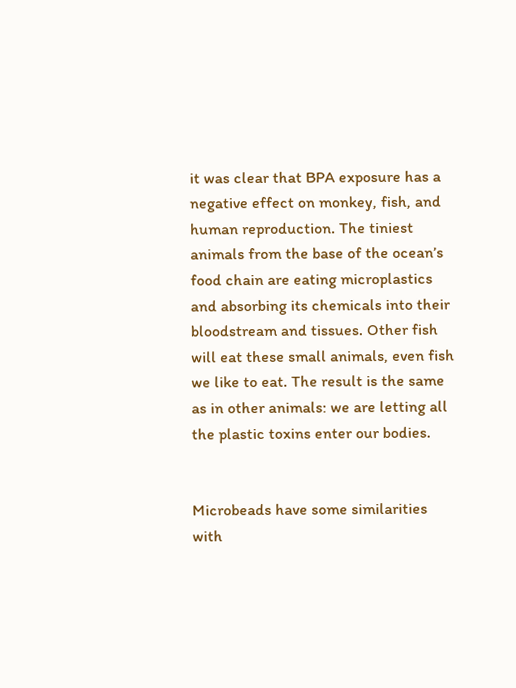it was clear that BPA exposure has a negative effect on monkey, fish, and human reproduction. The tiniest animals from the base of the ocean’s food chain are eating microplastics and absorbing its chemicals into their bloodstream and tissues. Other fish will eat these small animals, even fish we like to eat. The result is the same as in other animals: we are letting all the plastic toxins enter our bodies.


Microbeads have some similarities with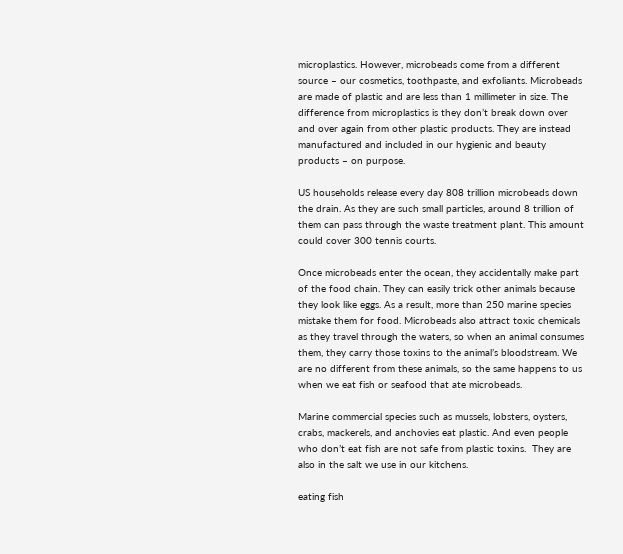microplastics. However, microbeads come from a different source – our cosmetics, toothpaste, and exfoliants. Microbeads are made of plastic and are less than 1 millimeter in size. The difference from microplastics is they don’t break down over and over again from other plastic products. They are instead manufactured and included in our hygienic and beauty products – on purpose.

US households release every day 808 trillion microbeads down the drain. As they are such small particles, around 8 trillion of them can pass through the waste treatment plant. This amount could cover 300 tennis courts.

Once microbeads enter the ocean, they accidentally make part of the food chain. They can easily trick other animals because they look like eggs. As a result, more than 250 marine species mistake them for food. Microbeads also attract toxic chemicals as they travel through the waters, so when an animal consumes them, they carry those toxins to the animal’s bloodstream. We are no different from these animals, so the same happens to us when we eat fish or seafood that ate microbeads.

Marine commercial species such as mussels, lobsters, oysters, crabs, mackerels, and anchovies eat plastic. And even people who don’t eat fish are not safe from plastic toxins.  They are also in the salt we use in our kitchens.

eating fish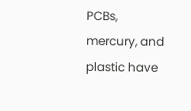PCBs, mercury, and plastic have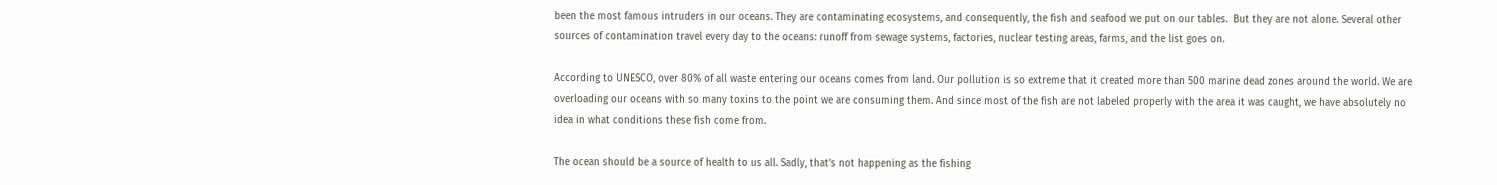been the most famous intruders in our oceans. They are contaminating ecosystems, and consequently, the fish and seafood we put on our tables.  But they are not alone. Several other sources of contamination travel every day to the oceans: runoff from sewage systems, factories, nuclear testing areas, farms, and the list goes on.

According to UNESCO, over 80% of all waste entering our oceans comes from land. Our pollution is so extreme that it created more than 500 marine dead zones around the world. We are overloading our oceans with so many toxins to the point we are consuming them. And since most of the fish are not labeled properly with the area it was caught, we have absolutely no idea in what conditions these fish come from.

The ocean should be a source of health to us all. Sadly, that’s not happening as the fishing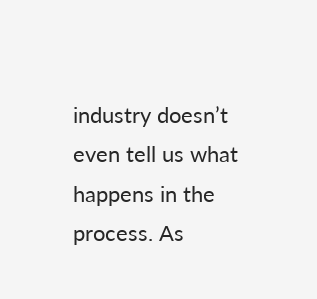industry doesn’t even tell us what happens in the process. As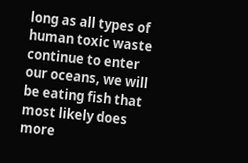long as all types of human toxic waste continue to enter our oceans, we will be eating fish that most likely does more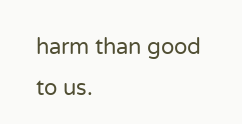harm than good to us.